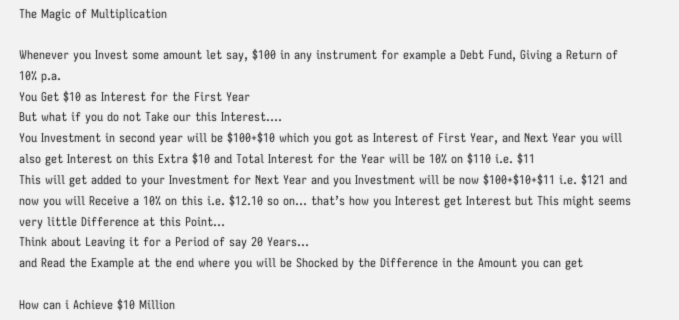The Magic of Multiplication

Whenever you Invest some amount let say, $100 in any instrument for example a Debt Fund, Giving a Return of 10% p.a.
You Get $10 as Interest for the First Year
But what if you do not Take our this Interest….
You Investment in second year will be $100+$10 which you got as Interest of First Year, and Next Year you will also get Interest on this Extra $10 and Total Interest for the Year will be 10% on $110 i.e. $11
This will get added to your Investment for Next Year and you Investment will be now $100+$10+$11 i.e. $121 and now you will Receive a 10% on this i.e. $12.10 so on... that’s how you Interest get Interest but This might seems very little Difference at this Point…
Think about Leaving it for a Period of say 20 Years…
and Read the Example at the end where you will be Shocked by the Difference in the Amount you can get

How can i Achieve $10 Million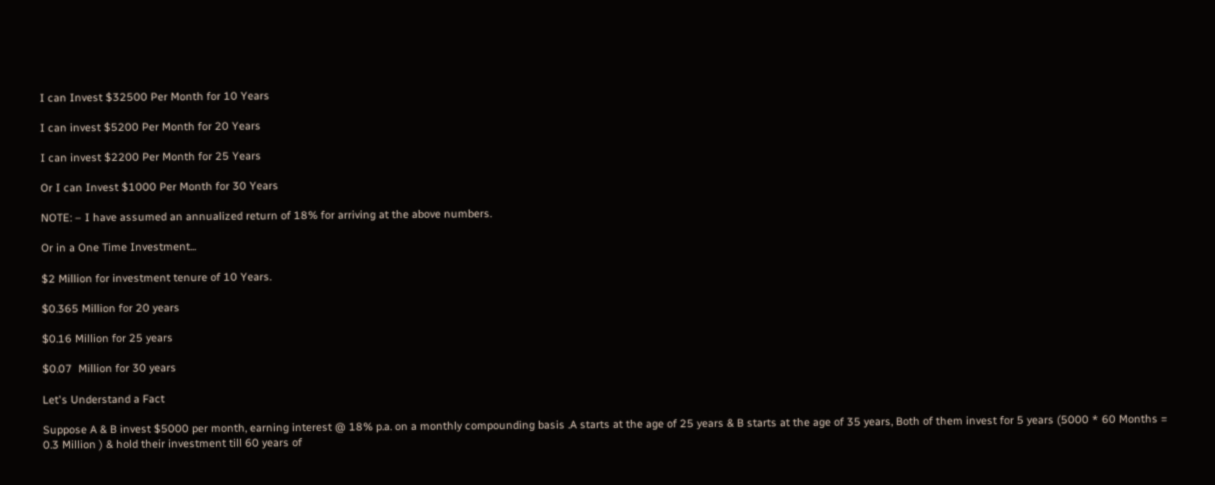I can Invest $32500 Per Month for 10 Years

I can invest $5200 Per Month for 20 Years

I can invest $2200 Per Month for 25 Years

Or I can Invest $1000 Per Month for 30 Years

NOTE: – I have assumed an annualized return of 18% for arriving at the above numbers.

Or in a One Time Investment...

$2 Million for investment tenure of 10 Years.

$0.365 Million for 20 years

$0.16 Million for 25 years

$0.07  Million for 30 years

Let's Understand a Fact

Suppose A & B invest $5000 per month, earning interest @ 18% p.a. on a monthly compounding basis .A starts at the age of 25 years & B starts at the age of 35 years, Both of them invest for 5 years (5000 * 60 Months = 0.3 Million ) & hold their investment till 60 years of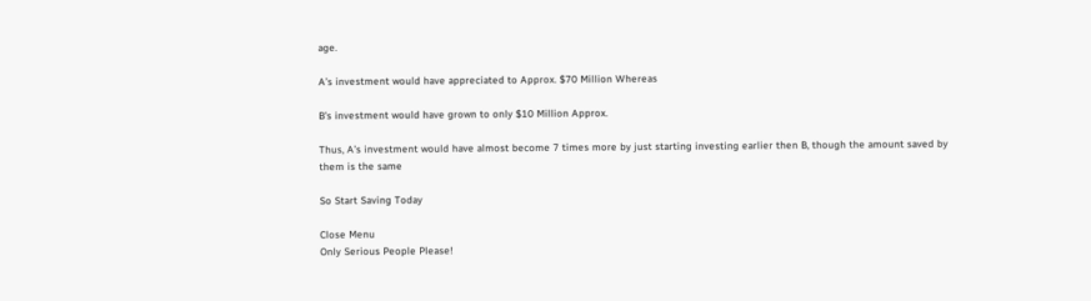age.

A’s investment would have appreciated to Approx. $70 Million Whereas

B’s investment would have grown to only $10 Million Approx.

Thus, A’s investment would have almost become 7 times more by just starting investing earlier then B, though the amount saved by them is the same

So Start Saving Today

Close Menu
Only Serious People Please!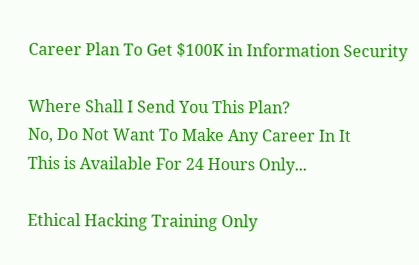Career Plan To Get $100K in Information Security

Where Shall I Send You This Plan?
No, Do Not Want To Make Any Career In It
This is Available For 24 Hours Only...

Ethical Hacking Training Only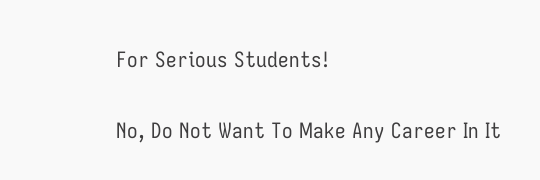For Serious Students!

No, Do Not Want To Make Any Career In It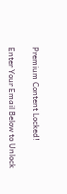Premium Content Locked!

Enter Your Email Below to Unlock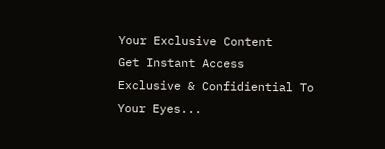Your Exclusive Content
Get Instant Access
Exclusive & Confidiential To Your Eyes...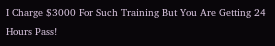I Charge $3000 For Such Training But You Are Getting 24 Hours Pass!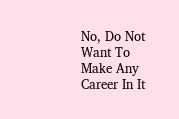No, Do Not Want To Make Any Career In It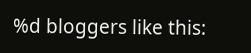%d bloggers like this: